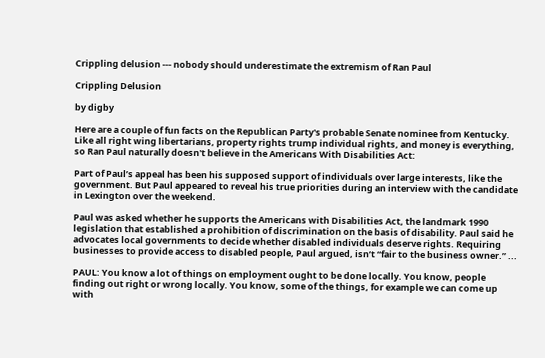Crippling delusion --- nobody should underestimate the extremism of Ran Paul

Crippling Delusion

by digby

Here are a couple of fun facts on the Republican Party's probable Senate nominee from Kentucky. Like all right wing libertarians, property rights trump individual rights, and money is everything, so Ran Paul naturally doesn't believe in the Americans With Disabilities Act:

Part of Paul’s appeal has been his supposed support of individuals over large interests, like the government. But Paul appeared to reveal his true priorities during an interview with the candidate in Lexington over the weekend.

Paul was asked whether he supports the Americans with Disabilities Act, the landmark 1990 legislation that established a prohibition of discrimination on the basis of disability. Paul said he advocates local governments to decide whether disabled individuals deserve rights. Requiring businesses to provide access to disabled people, Paul argued, isn’t “fair to the business owner.” ...

PAUL: You know a lot of things on employment ought to be done locally. You know, people finding out right or wrong locally. You know, some of the things, for example we can come up with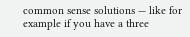common sense solutions — like for example if you have a three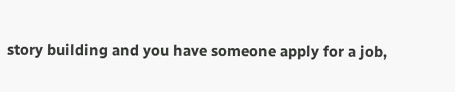story building and you have someone apply for a job,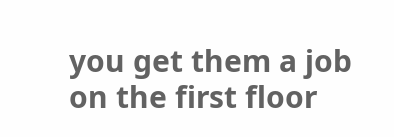you get them a job on the first floor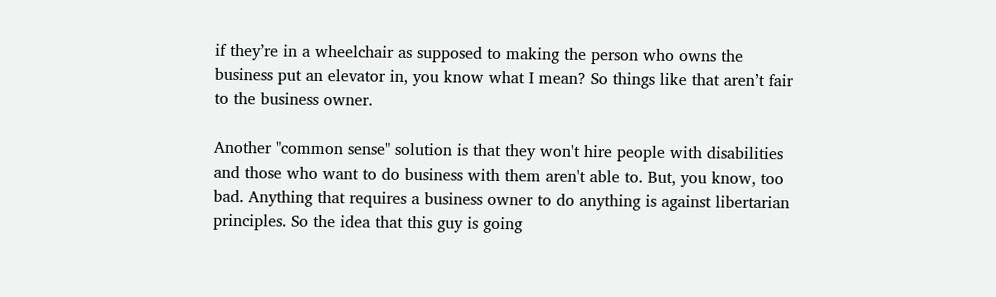if they’re in a wheelchair as supposed to making the person who owns the business put an elevator in, you know what I mean? So things like that aren’t fair to the business owner.

Another "common sense" solution is that they won't hire people with disabilities and those who want to do business with them aren't able to. But, you know, too bad. Anything that requires a business owner to do anything is against libertarian principles. So the idea that this guy is going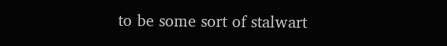to be some sort of stalwart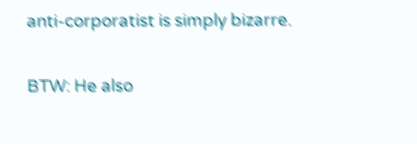anti-corporatist is simply bizarre.

BTW: He also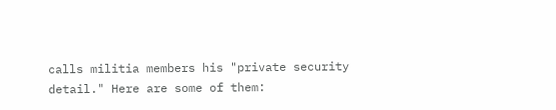calls militia members his "private security detail." Here are some of them: